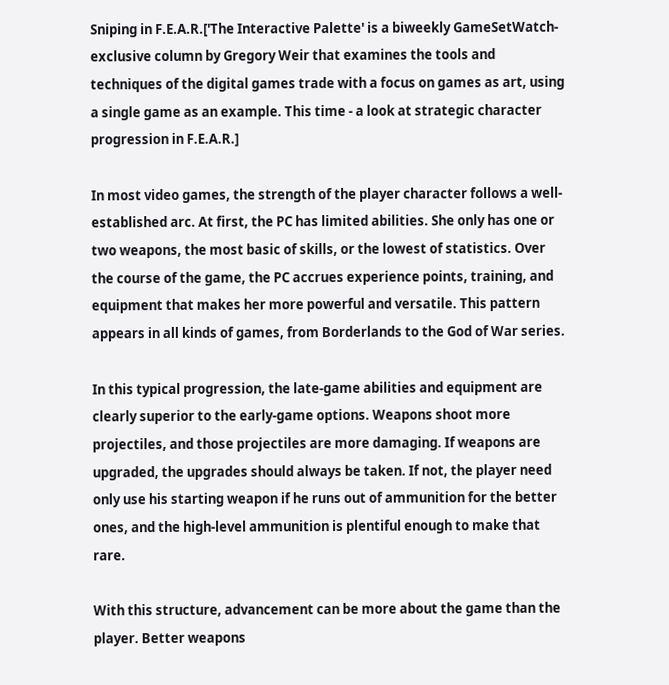Sniping in F.E.A.R.['The Interactive Palette' is a biweekly GameSetWatch-exclusive column by Gregory Weir that examines the tools and techniques of the digital games trade with a focus on games as art, using a single game as an example. This time - a look at strategic character progression in F.E.A.R.]

In most video games, the strength of the player character follows a well-established arc. At first, the PC has limited abilities. She only has one or two weapons, the most basic of skills, or the lowest of statistics. Over the course of the game, the PC accrues experience points, training, and equipment that makes her more powerful and versatile. This pattern appears in all kinds of games, from Borderlands to the God of War series.

In this typical progression, the late-game abilities and equipment are clearly superior to the early-game options. Weapons shoot more projectiles, and those projectiles are more damaging. If weapons are upgraded, the upgrades should always be taken. If not, the player need only use his starting weapon if he runs out of ammunition for the better ones, and the high-level ammunition is plentiful enough to make that rare.

With this structure, advancement can be more about the game than the player. Better weapons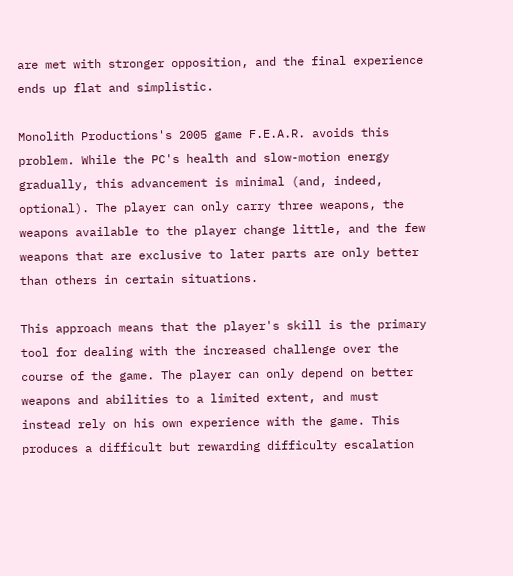are met with stronger opposition, and the final experience ends up flat and simplistic.

Monolith Productions's 2005 game F.E.A.R. avoids this problem. While the PC's health and slow-motion energy gradually, this advancement is minimal (and, indeed, optional). The player can only carry three weapons, the weapons available to the player change little, and the few weapons that are exclusive to later parts are only better than others in certain situations.

This approach means that the player's skill is the primary tool for dealing with the increased challenge over the course of the game. The player can only depend on better weapons and abilities to a limited extent, and must instead rely on his own experience with the game. This produces a difficult but rewarding difficulty escalation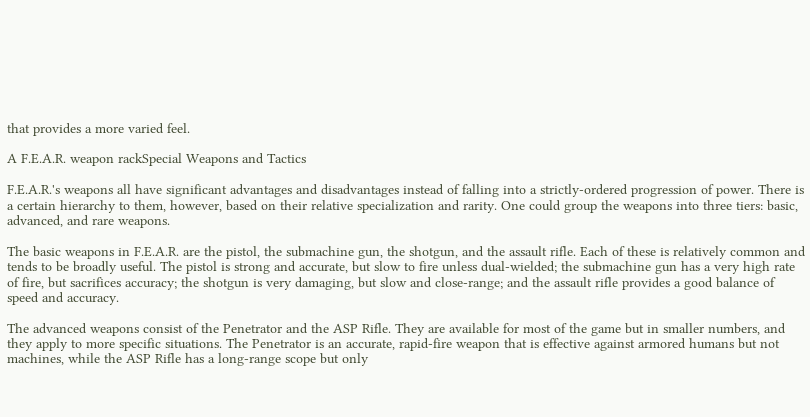that provides a more varied feel.

A F.E.A.R. weapon rackSpecial Weapons and Tactics

F.E.A.R.'s weapons all have significant advantages and disadvantages instead of falling into a strictly-ordered progression of power. There is a certain hierarchy to them, however, based on their relative specialization and rarity. One could group the weapons into three tiers: basic, advanced, and rare weapons.

The basic weapons in F.E.A.R. are the pistol, the submachine gun, the shotgun, and the assault rifle. Each of these is relatively common and tends to be broadly useful. The pistol is strong and accurate, but slow to fire unless dual-wielded; the submachine gun has a very high rate of fire, but sacrifices accuracy; the shotgun is very damaging, but slow and close-range; and the assault rifle provides a good balance of speed and accuracy.

The advanced weapons consist of the Penetrator and the ASP Rifle. They are available for most of the game but in smaller numbers, and they apply to more specific situations. The Penetrator is an accurate, rapid-fire weapon that is effective against armored humans but not machines, while the ASP Rifle has a long-range scope but only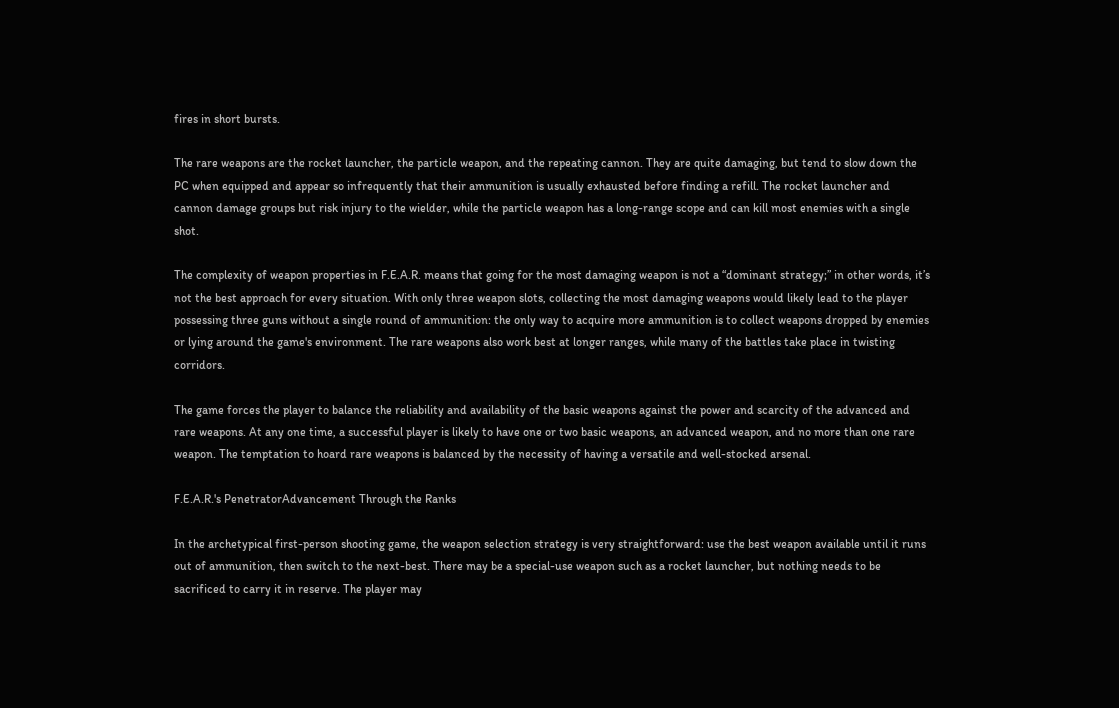fires in short bursts.

The rare weapons are the rocket launcher, the particle weapon, and the repeating cannon. They are quite damaging, but tend to slow down the PC when equipped and appear so infrequently that their ammunition is usually exhausted before finding a refill. The rocket launcher and cannon damage groups but risk injury to the wielder, while the particle weapon has a long-range scope and can kill most enemies with a single shot.

The complexity of weapon properties in F.E.A.R. means that going for the most damaging weapon is not a “dominant strategy;” in other words, it’s not the best approach for every situation. With only three weapon slots, collecting the most damaging weapons would likely lead to the player possessing three guns without a single round of ammunition: the only way to acquire more ammunition is to collect weapons dropped by enemies or lying around the game's environment. The rare weapons also work best at longer ranges, while many of the battles take place in twisting corridors.

The game forces the player to balance the reliability and availability of the basic weapons against the power and scarcity of the advanced and rare weapons. At any one time, a successful player is likely to have one or two basic weapons, an advanced weapon, and no more than one rare weapon. The temptation to hoard rare weapons is balanced by the necessity of having a versatile and well-stocked arsenal.

F.E.A.R.'s PenetratorAdvancement Through the Ranks

In the archetypical first-person shooting game, the weapon selection strategy is very straightforward: use the best weapon available until it runs out of ammunition, then switch to the next-best. There may be a special-use weapon such as a rocket launcher, but nothing needs to be sacrificed to carry it in reserve. The player may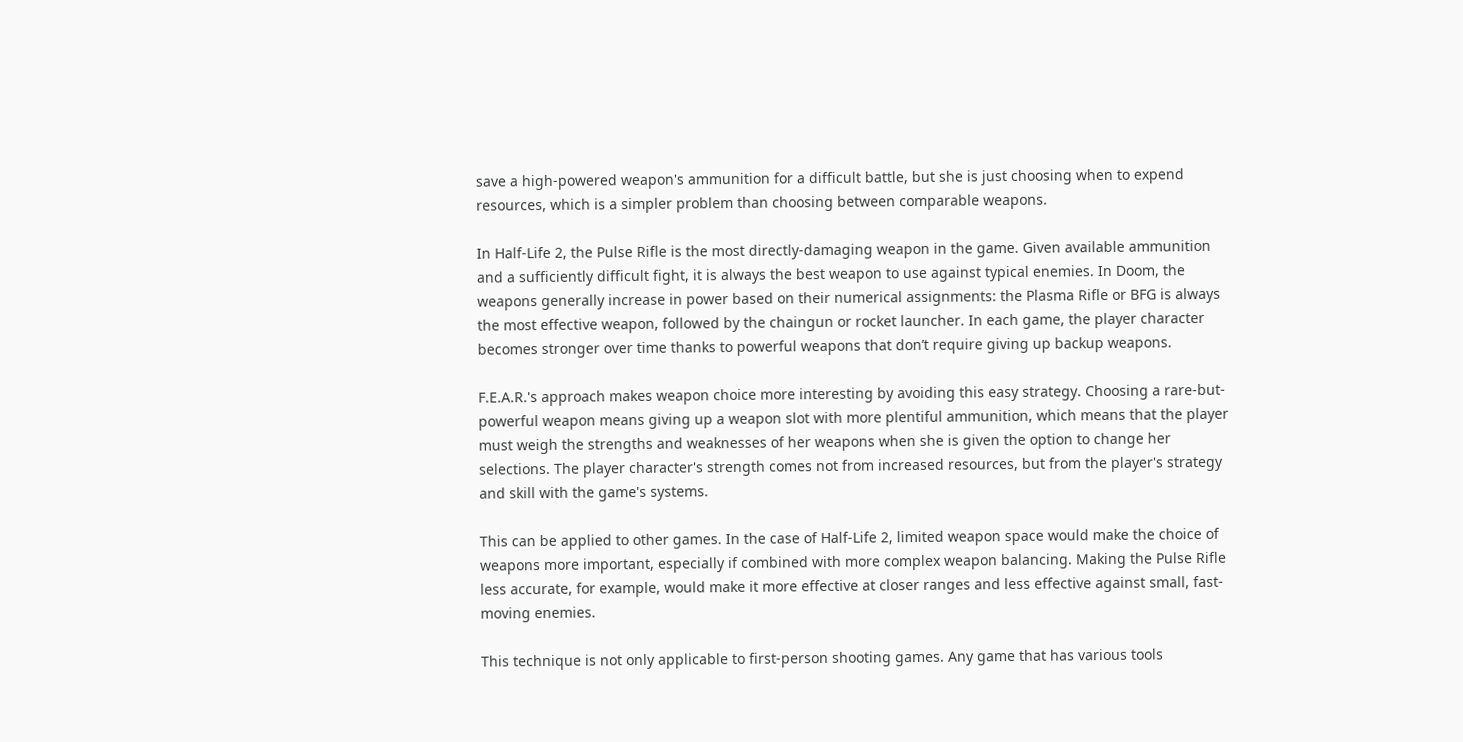save a high-powered weapon's ammunition for a difficult battle, but she is just choosing when to expend resources, which is a simpler problem than choosing between comparable weapons.

In Half-Life 2, the Pulse Rifle is the most directly-damaging weapon in the game. Given available ammunition and a sufficiently difficult fight, it is always the best weapon to use against typical enemies. In Doom, the weapons generally increase in power based on their numerical assignments: the Plasma Rifle or BFG is always the most effective weapon, followed by the chaingun or rocket launcher. In each game, the player character becomes stronger over time thanks to powerful weapons that don’t require giving up backup weapons.

F.E.A.R.'s approach makes weapon choice more interesting by avoiding this easy strategy. Choosing a rare-but-powerful weapon means giving up a weapon slot with more plentiful ammunition, which means that the player must weigh the strengths and weaknesses of her weapons when she is given the option to change her selections. The player character's strength comes not from increased resources, but from the player's strategy and skill with the game's systems.

This can be applied to other games. In the case of Half-Life 2, limited weapon space would make the choice of weapons more important, especially if combined with more complex weapon balancing. Making the Pulse Rifle less accurate, for example, would make it more effective at closer ranges and less effective against small, fast-moving enemies.

This technique is not only applicable to first-person shooting games. Any game that has various tools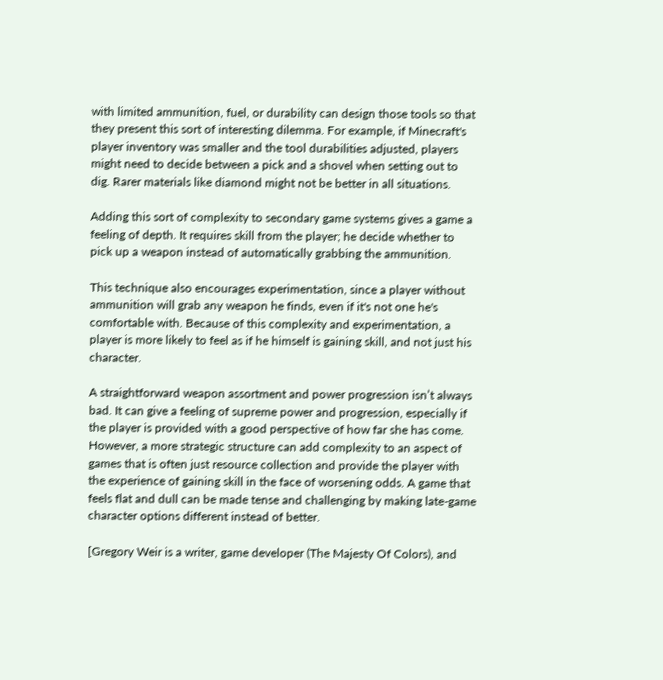with limited ammunition, fuel, or durability can design those tools so that they present this sort of interesting dilemma. For example, if Minecraft's player inventory was smaller and the tool durabilities adjusted, players might need to decide between a pick and a shovel when setting out to dig. Rarer materials like diamond might not be better in all situations.

Adding this sort of complexity to secondary game systems gives a game a feeling of depth. It requires skill from the player; he decide whether to pick up a weapon instead of automatically grabbing the ammunition.

This technique also encourages experimentation, since a player without ammunition will grab any weapon he finds, even if it's not one he's comfortable with. Because of this complexity and experimentation, a player is more likely to feel as if he himself is gaining skill, and not just his character.

A straightforward weapon assortment and power progression isn’t always bad. It can give a feeling of supreme power and progression, especially if the player is provided with a good perspective of how far she has come. However, a more strategic structure can add complexity to an aspect of games that is often just resource collection and provide the player with the experience of gaining skill in the face of worsening odds. A game that feels flat and dull can be made tense and challenging by making late-game character options different instead of better.

[Gregory Weir is a writer, game developer (The Majesty Of Colors), and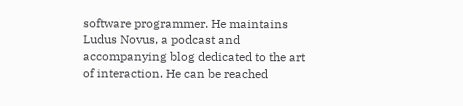software programmer. He maintains Ludus Novus, a podcast and accompanying blog dedicated to the art of interaction. He can be reached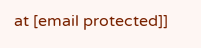at [email protected]]